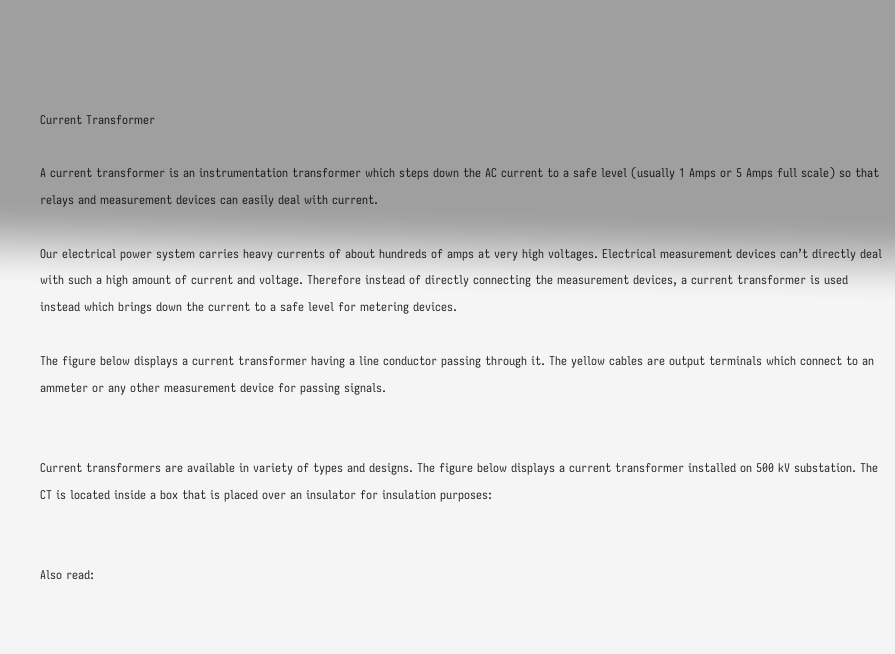Current Transformer

A current transformer is an instrumentation transformer which steps down the AC current to a safe level (usually 1 Amps or 5 Amps full scale) so that relays and measurement devices can easily deal with current.

Our electrical power system carries heavy currents of about hundreds of amps at very high voltages. Electrical measurement devices can’t directly deal with such a high amount of current and voltage. Therefore instead of directly connecting the measurement devices, a current transformer is used instead which brings down the current to a safe level for metering devices.

The figure below displays a current transformer having a line conductor passing through it. The yellow cables are output terminals which connect to an ammeter or any other measurement device for passing signals.


Current transformers are available in variety of types and designs. The figure below displays a current transformer installed on 500 kV substation. The CT is located inside a box that is placed over an insulator for insulation purposes:


Also read: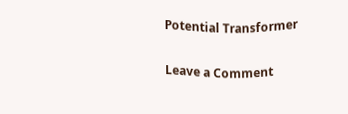Potential Transformer

Leave a Comment